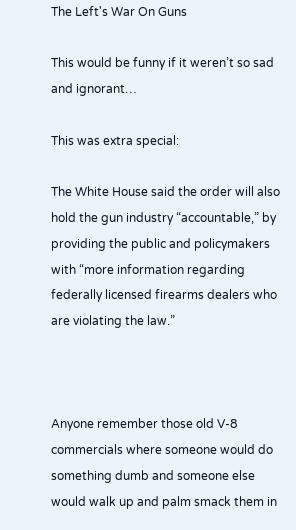The Left's War On Guns

This would be funny if it weren’t so sad and ignorant…

This was extra special:

The White House said the order will also hold the gun industry “accountable,” by providing the public and policymakers with “more information regarding federally licensed firearms dealers who are violating the law.”



Anyone remember those old V-8 commercials where someone would do something dumb and someone else would walk up and palm smack them in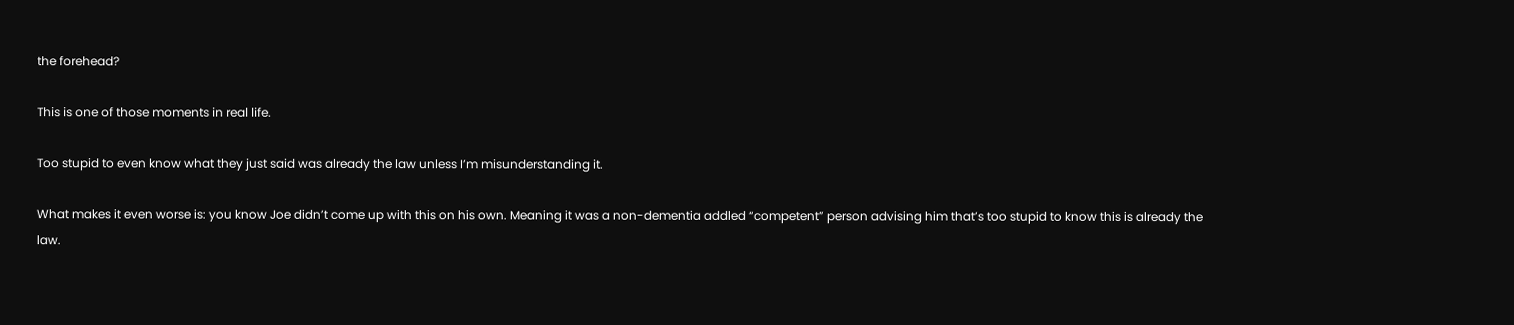the forehead?

This is one of those moments in real life.

Too stupid to even know what they just said was already the law unless I’m misunderstanding it.

What makes it even worse is: you know Joe didn’t come up with this on his own. Meaning it was a non-dementia addled “competent” person advising him that’s too stupid to know this is already the law.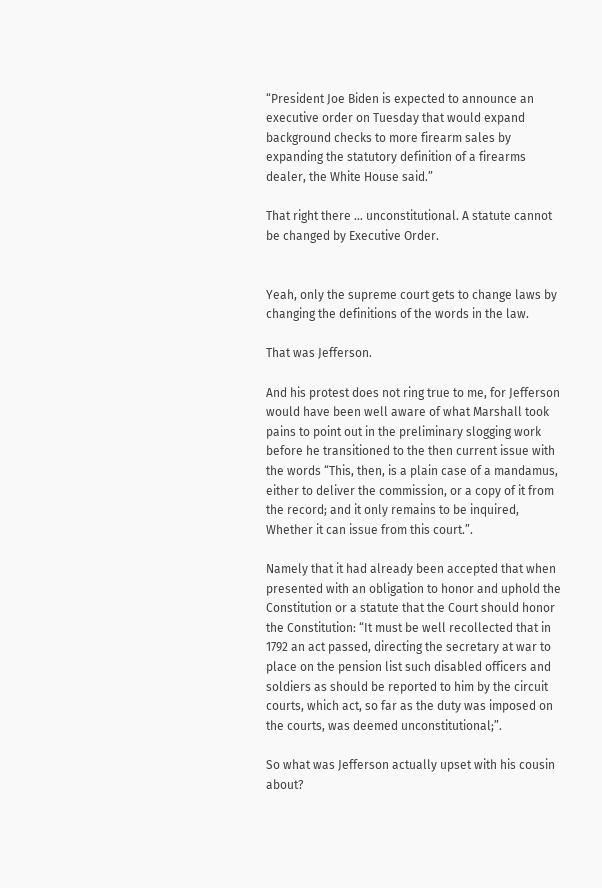“President Joe Biden is expected to announce an executive order on Tuesday that would expand background checks to more firearm sales by expanding the statutory definition of a firearms dealer, the White House said.”

That right there … unconstitutional. A statute cannot be changed by Executive Order.


Yeah, only the supreme court gets to change laws by changing the definitions of the words in the law.

That was Jefferson.

And his protest does not ring true to me, for Jefferson would have been well aware of what Marshall took pains to point out in the preliminary slogging work before he transitioned to the then current issue with the words “This, then, is a plain case of a mandamus, either to deliver the commission, or a copy of it from the record; and it only remains to be inquired, Whether it can issue from this court.”.

Namely that it had already been accepted that when presented with an obligation to honor and uphold the Constitution or a statute that the Court should honor the Constitution: “It must be well recollected that in 1792 an act passed, directing the secretary at war to place on the pension list such disabled officers and soldiers as should be reported to him by the circuit courts, which act, so far as the duty was imposed on the courts, was deemed unconstitutional;”.

So what was Jefferson actually upset with his cousin about?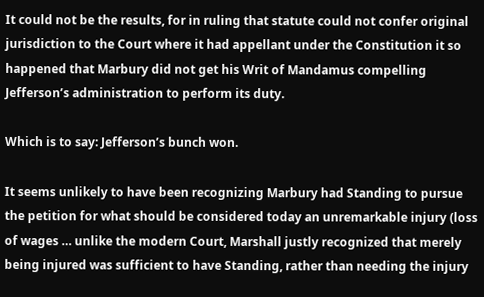It could not be the results, for in ruling that statute could not confer original jurisdiction to the Court where it had appellant under the Constitution it so happened that Marbury did not get his Writ of Mandamus compelling Jefferson’s administration to perform its duty.

Which is to say: Jefferson’s bunch won.

It seems unlikely to have been recognizing Marbury had Standing to pursue the petition for what should be considered today an unremarkable injury (loss of wages … unlike the modern Court, Marshall justly recognized that merely being injured was sufficient to have Standing, rather than needing the injury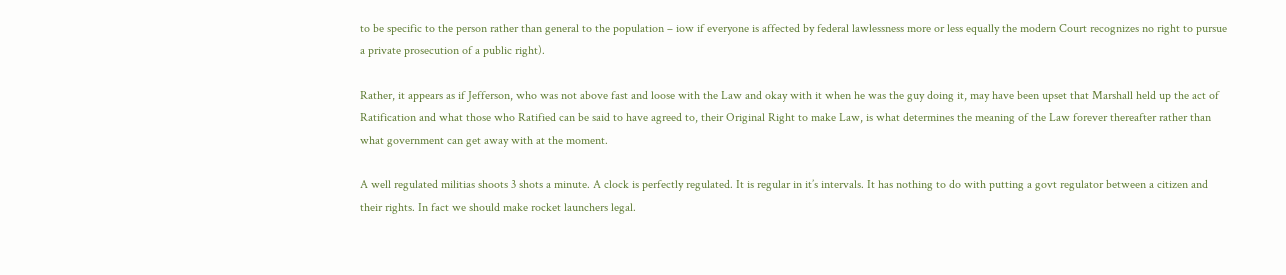to be specific to the person rather than general to the population – iow if everyone is affected by federal lawlessness more or less equally the modern Court recognizes no right to pursue a private prosecution of a public right).

Rather, it appears as if Jefferson, who was not above fast and loose with the Law and okay with it when he was the guy doing it, may have been upset that Marshall held up the act of Ratification and what those who Ratified can be said to have agreed to, their Original Right to make Law, is what determines the meaning of the Law forever thereafter rather than what government can get away with at the moment.

A well regulated militias shoots 3 shots a minute. A clock is perfectly regulated. It is regular in it’s intervals. It has nothing to do with putting a govt regulator between a citizen and their rights. In fact we should make rocket launchers legal.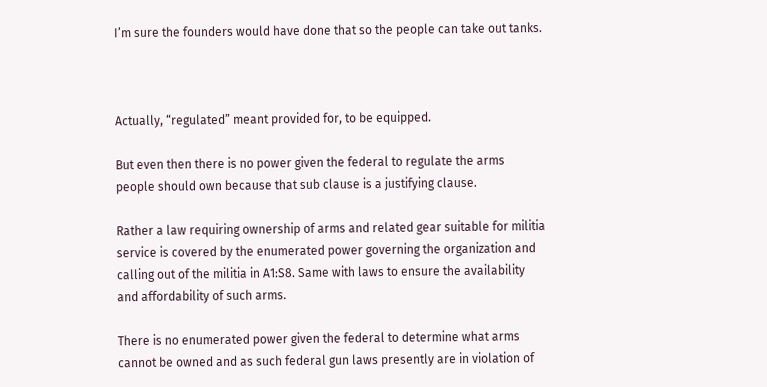I’m sure the founders would have done that so the people can take out tanks.



Actually, “regulated” meant provided for, to be equipped.

But even then there is no power given the federal to regulate the arms people should own because that sub clause is a justifying clause.

Rather a law requiring ownership of arms and related gear suitable for militia service is covered by the enumerated power governing the organization and calling out of the militia in A1:S8. Same with laws to ensure the availability and affordability of such arms.

There is no enumerated power given the federal to determine what arms cannot be owned and as such federal gun laws presently are in violation of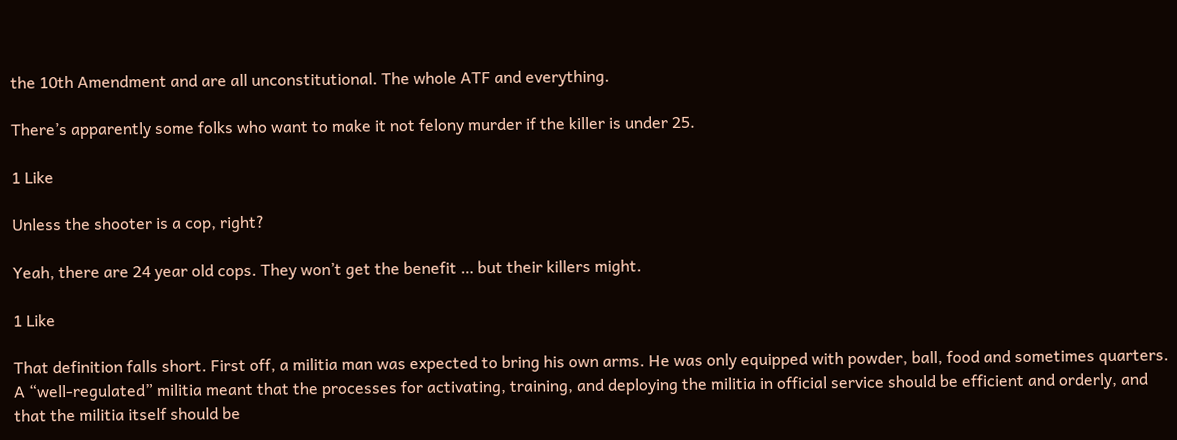the 10th Amendment and are all unconstitutional. The whole ATF and everything.

There’s apparently some folks who want to make it not felony murder if the killer is under 25.

1 Like

Unless the shooter is a cop, right?

Yeah, there are 24 year old cops. They won’t get the benefit … but their killers might.

1 Like

That definition falls short. First off, a militia man was expected to bring his own arms. He was only equipped with powder, ball, food and sometimes quarters. A “well-regulated” militia meant that the processes for activating, training, and deploying the militia in official service should be efficient and orderly, and that the militia itself should be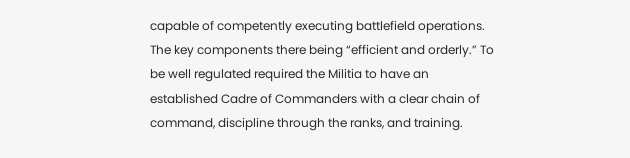capable of competently executing battlefield operations. The key components there being “efficient and orderly.” To be well regulated required the Militia to have an established Cadre of Commanders with a clear chain of command, discipline through the ranks, and training.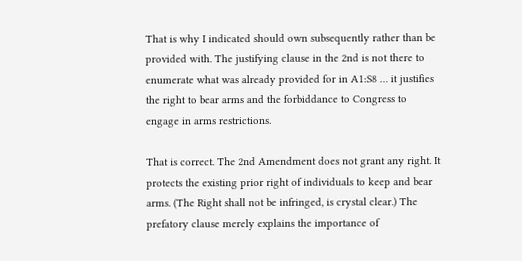That is why I indicated should own subsequently rather than be provided with. The justifying clause in the 2nd is not there to enumerate what was already provided for in A1:S8 … it justifies the right to bear arms and the forbiddance to Congress to engage in arms restrictions.

That is correct. The 2nd Amendment does not grant any right. It protects the existing prior right of individuals to keep and bear arms. (The Right shall not be infringed, is crystal clear.) The prefatory clause merely explains the importance of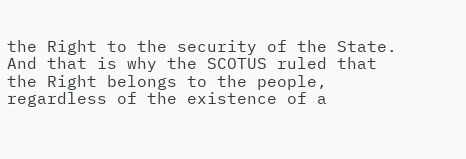the Right to the security of the State. And that is why the SCOTUS ruled that the Right belongs to the people, regardless of the existence of a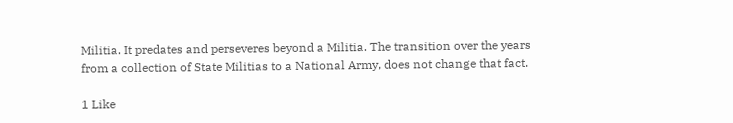Militia. It predates and perseveres beyond a Militia. The transition over the years from a collection of State Militias to a National Army, does not change that fact.

1 Like